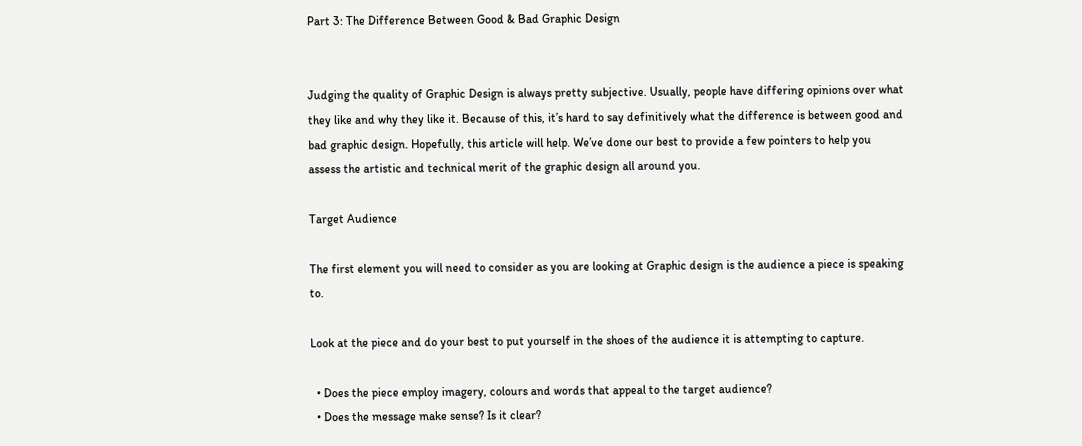Part 3: The Difference Between Good & Bad Graphic Design


Judging the quality of Graphic Design is always pretty subjective. Usually, people have differing opinions over what they like and why they like it. Because of this, it’s hard to say definitively what the difference is between good and bad graphic design. Hopefully, this article will help. We’ve done our best to provide a few pointers to help you assess the artistic and technical merit of the graphic design all around you.

Target Audience

The first element you will need to consider as you are looking at Graphic design is the audience a piece is speaking to.

Look at the piece and do your best to put yourself in the shoes of the audience it is attempting to capture.

  • Does the piece employ imagery, colours and words that appeal to the target audience?
  • Does the message make sense? Is it clear?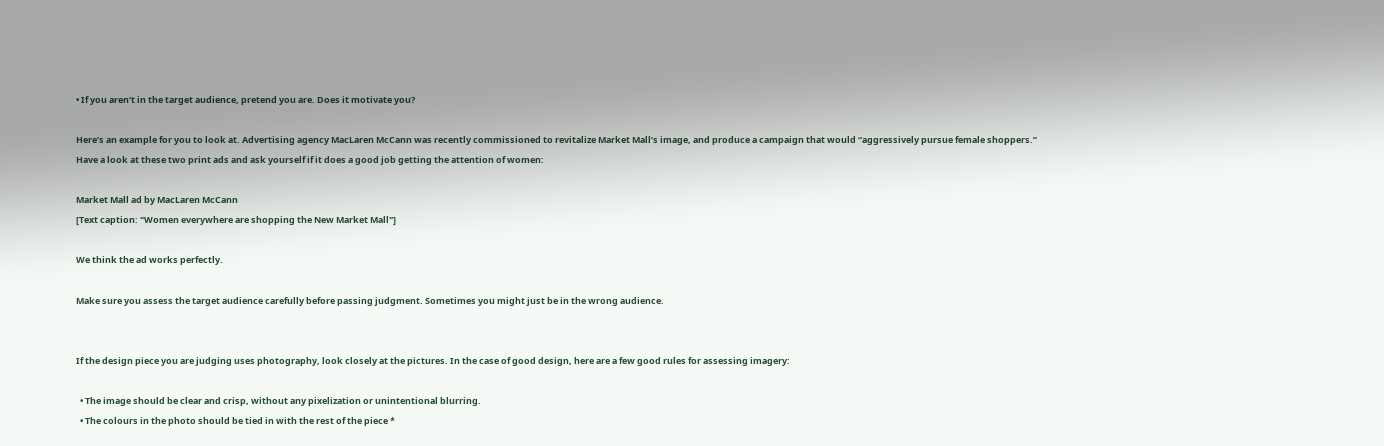• If you aren’t in the target audience, pretend you are. Does it motivate you?

Here’s an example for you to look at. Advertising agency MacLaren McCann was recently commissioned to revitalize Market Mall’s image, and produce a campaign that would “aggressively pursue female shoppers.” Have a look at these two print ads and ask yourself if it does a good job getting the attention of women:

Market Mall ad by MacLaren McCann
[Text caption: "Women everywhere are shopping the New Market Mall"]

We think the ad works perfectly.

Make sure you assess the target audience carefully before passing judgment. Sometimes you might just be in the wrong audience.


If the design piece you are judging uses photography, look closely at the pictures. In the case of good design, here are a few good rules for assessing imagery:

  • The image should be clear and crisp, without any pixelization or unintentional blurring.
  • The colours in the photo should be tied in with the rest of the piece *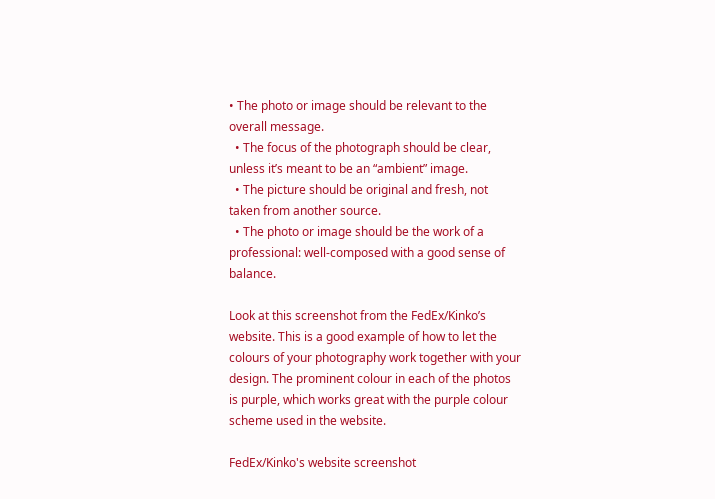• The photo or image should be relevant to the overall message.
  • The focus of the photograph should be clear, unless it’s meant to be an “ambient” image.
  • The picture should be original and fresh, not taken from another source.
  • The photo or image should be the work of a professional: well-composed with a good sense of balance.

Look at this screenshot from the FedEx/Kinko’s website. This is a good example of how to let the colours of your photography work together with your design. The prominent colour in each of the photos is purple, which works great with the purple colour scheme used in the website.

FedEx/Kinko's website screenshot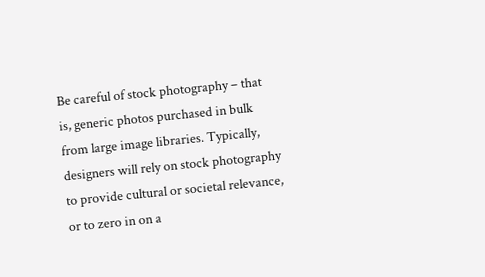Be careful of stock photography – that is, generic photos purchased in bulk from large image libraries. Typically, designers will rely on stock photography to provide cultural or societal relevance, or to zero in on a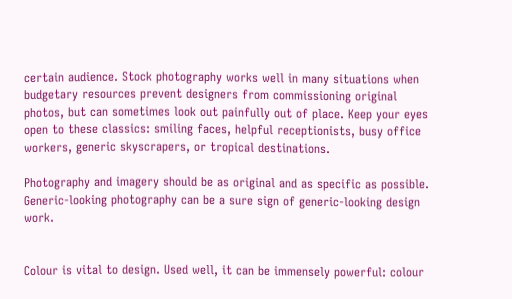certain audience. Stock photography works well in many situations when budgetary resources prevent designers from commissioning original photos, but can sometimes look out painfully out of place. Keep your eyes open to these classics: smiling faces, helpful receptionists, busy office workers, generic skyscrapers, or tropical destinations.

Photography and imagery should be as original and as specific as possible. Generic-looking photography can be a sure sign of generic-looking design work.


Colour is vital to design. Used well, it can be immensely powerful: colour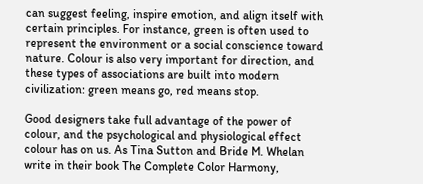can suggest feeling, inspire emotion, and align itself with certain principles. For instance, green is often used to represent the environment or a social conscience toward nature. Colour is also very important for direction, and these types of associations are built into modern civilization: green means go, red means stop.

Good designers take full advantage of the power of colour, and the psychological and physiological effect colour has on us. As Tina Sutton and Bride M. Whelan write in their book The Complete Color Harmony,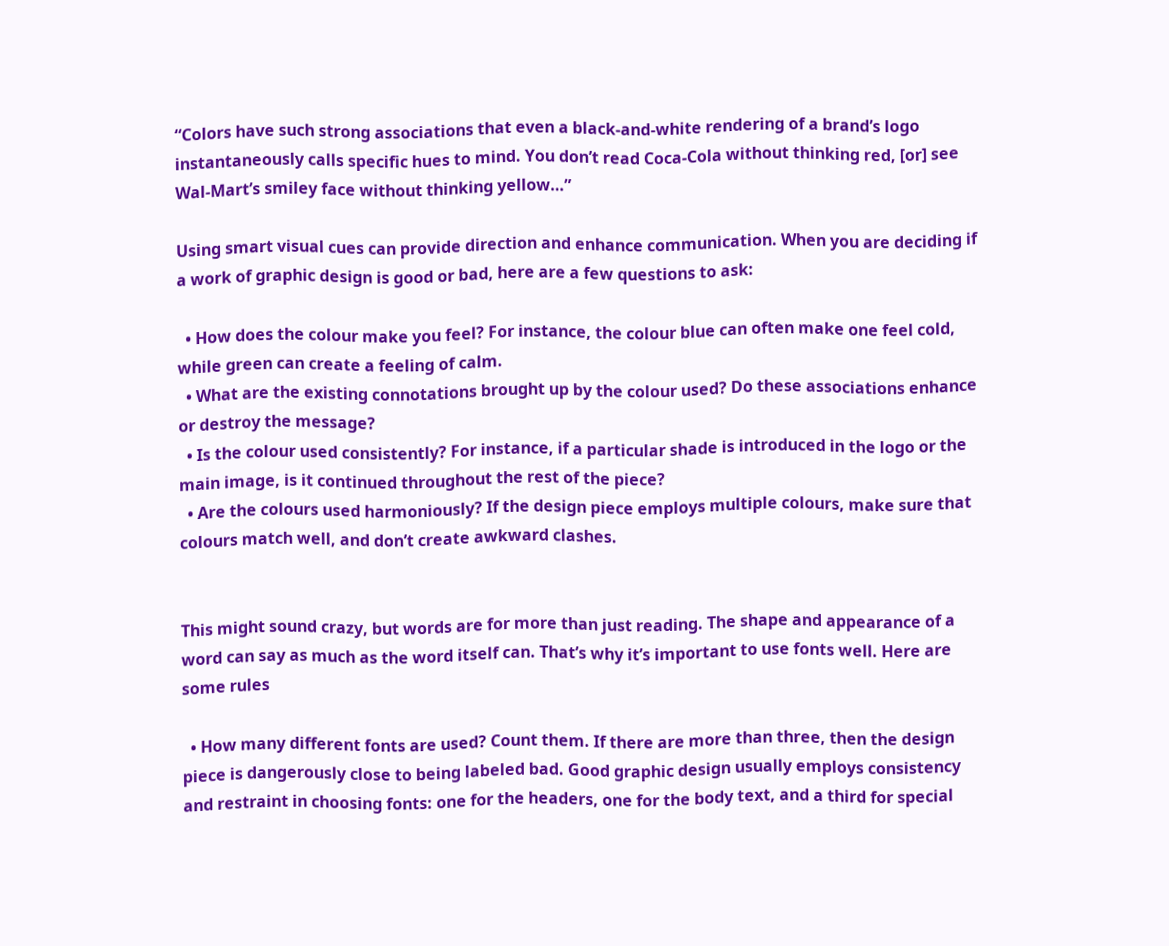“Colors have such strong associations that even a black-and-white rendering of a brand’s logo instantaneously calls specific hues to mind. You don’t read Coca-Cola without thinking red, [or] see Wal-Mart’s smiley face without thinking yellow…”

Using smart visual cues can provide direction and enhance communication. When you are deciding if a work of graphic design is good or bad, here are a few questions to ask:

  • How does the colour make you feel? For instance, the colour blue can often make one feel cold, while green can create a feeling of calm.
  • What are the existing connotations brought up by the colour used? Do these associations enhance or destroy the message?
  • Is the colour used consistently? For instance, if a particular shade is introduced in the logo or the main image, is it continued throughout the rest of the piece?
  • Are the colours used harmoniously? If the design piece employs multiple colours, make sure that colours match well, and don’t create awkward clashes.


This might sound crazy, but words are for more than just reading. The shape and appearance of a word can say as much as the word itself can. That’s why it’s important to use fonts well. Here are some rules

  • How many different fonts are used? Count them. If there are more than three, then the design piece is dangerously close to being labeled bad. Good graphic design usually employs consistency and restraint in choosing fonts: one for the headers, one for the body text, and a third for special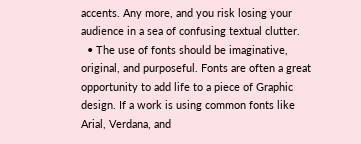accents. Any more, and you risk losing your audience in a sea of confusing textual clutter.
  • The use of fonts should be imaginative, original, and purposeful. Fonts are often a great opportunity to add life to a piece of Graphic design. If a work is using common fonts like Arial, Verdana, and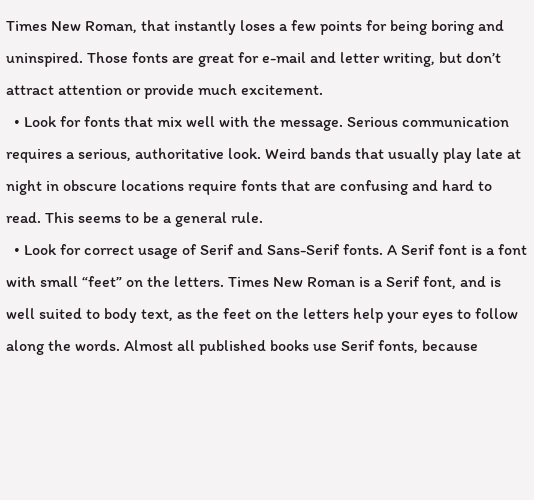Times New Roman, that instantly loses a few points for being boring and uninspired. Those fonts are great for e-mail and letter writing, but don’t attract attention or provide much excitement.
  • Look for fonts that mix well with the message. Serious communication requires a serious, authoritative look. Weird bands that usually play late at night in obscure locations require fonts that are confusing and hard to read. This seems to be a general rule.
  • Look for correct usage of Serif and Sans-Serif fonts. A Serif font is a font with small “feet” on the letters. Times New Roman is a Serif font, and is well suited to body text, as the feet on the letters help your eyes to follow along the words. Almost all published books use Serif fonts, because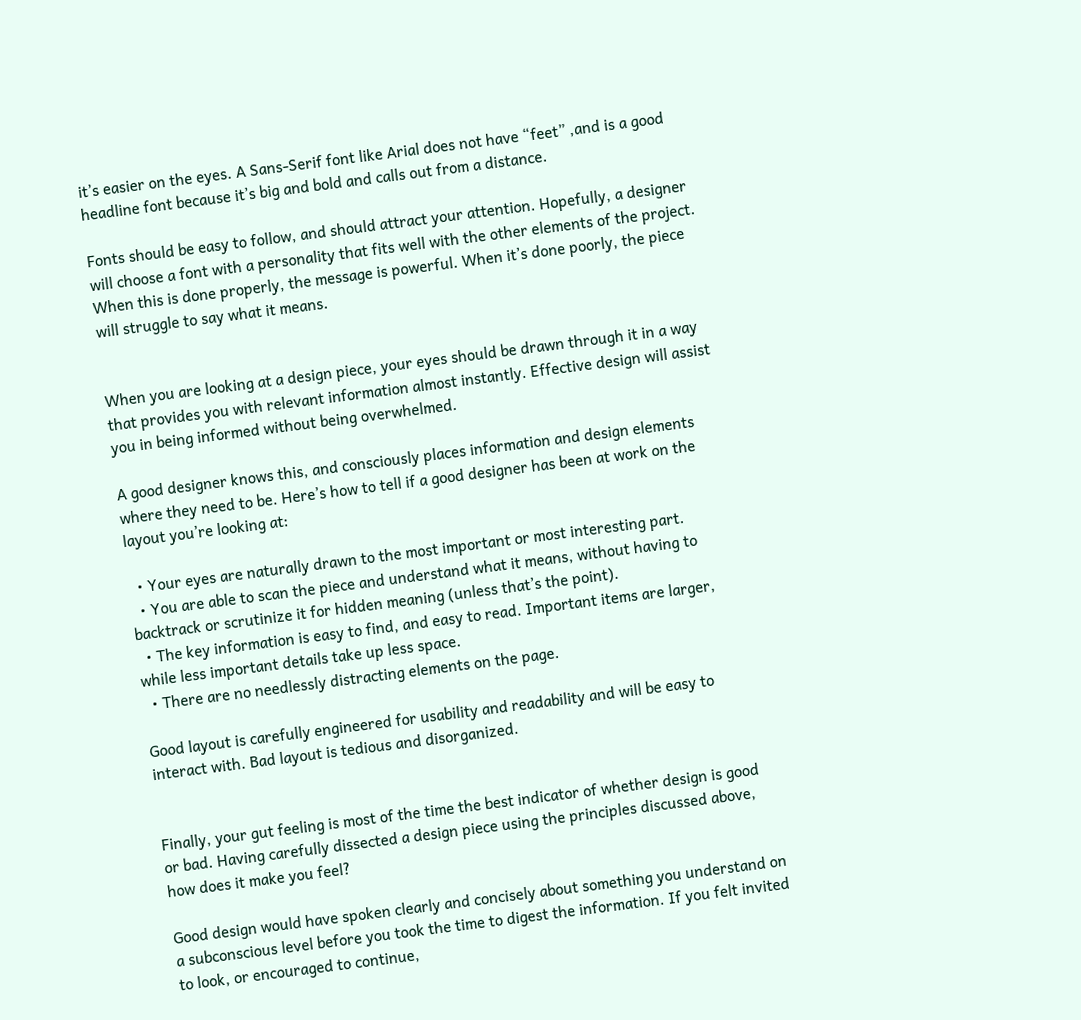it’s easier on the eyes. A Sans-Serif font like Arial does not have “feet” ,and is a good headline font because it’s big and bold and calls out from a distance.

Fonts should be easy to follow, and should attract your attention. Hopefully, a designer will choose a font with a personality that fits well with the other elements of the project. When this is done properly, the message is powerful. When it’s done poorly, the piece will struggle to say what it means.


When you are looking at a design piece, your eyes should be drawn through it in a way that provides you with relevant information almost instantly. Effective design will assist you in being informed without being overwhelmed.

A good designer knows this, and consciously places information and design elements where they need to be. Here’s how to tell if a good designer has been at work on the layout you’re looking at:

  • Your eyes are naturally drawn to the most important or most interesting part.
  • You are able to scan the piece and understand what it means, without having to backtrack or scrutinize it for hidden meaning (unless that’s the point).
  • The key information is easy to find, and easy to read. Important items are larger, while less important details take up less space.
  • There are no needlessly distracting elements on the page.

Good layout is carefully engineered for usability and readability and will be easy to interact with. Bad layout is tedious and disorganized.


Finally, your gut feeling is most of the time the best indicator of whether design is good or bad. Having carefully dissected a design piece using the principles discussed above, how does it make you feel?

Good design would have spoken clearly and concisely about something you understand on a subconscious level before you took the time to digest the information. If you felt invited to look, or encouraged to continue,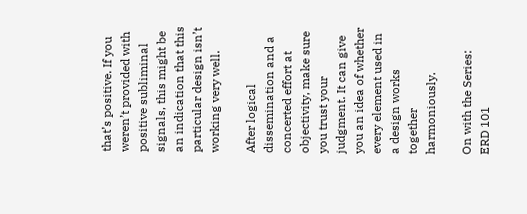that’s positive. If you weren’t provided with positive subliminal signals, this might be an indication that this particular design isn’t working very well.

After logical dissemination and a concerted effort at objectivity, make sure you trust your judgment. It can give you an idea of whether every element used in a design works together harmoniously.

On with the Series: ERD 101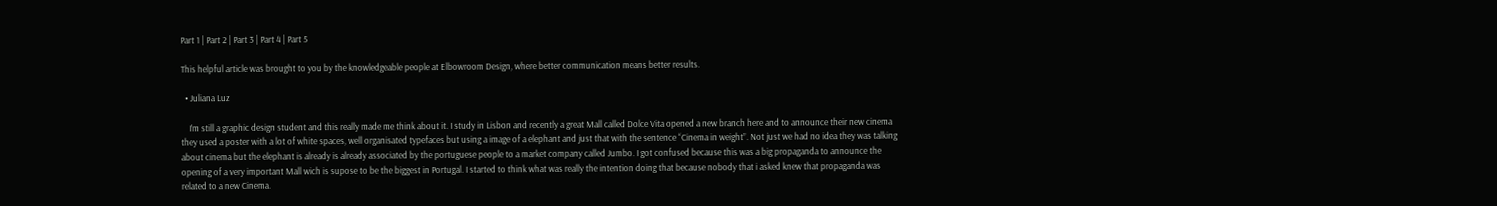Part 1 | Part 2 | Part 3 | Part 4 | Part 5

This helpful article was brought to you by the knowledgeable people at Elbowroom Design, where better communication means better results.

  • Juliana Luz

    I’m still a graphic design student and this really made me think about it. I study in Lisbon and recently a great Mall called Dolce Vita opened a new branch here and to announce their new cinema they used a poster with a lot of white spaces, well organisated typefaces but using a image of a elephant and just that with the sentence “Cinema in weight”. Not just we had no idea they was talking about cinema but the elephant is already is already associated by the portuguese people to a market company called Jumbo. I got confused because this was a big propaganda to announce the opening of a very important Mall wich is supose to be the biggest in Portugal. I started to think what was really the intention doing that because nobody that i asked knew that propaganda was related to a new Cinema.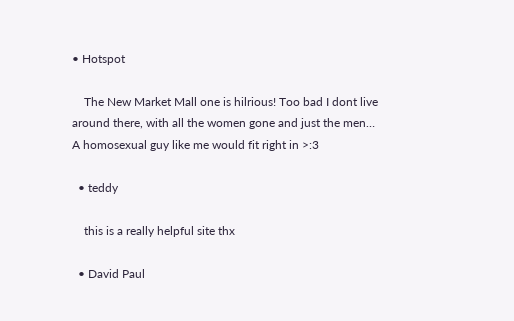• Hotspot

    The New Market Mall one is hilrious! Too bad I dont live around there, with all the women gone and just the men… A homosexual guy like me would fit right in >:3

  • teddy

    this is a really helpful site thx

  • David Paul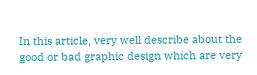In this article, very well describe about the good or bad graphic design which are very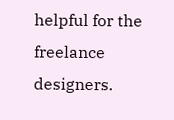helpful for the freelance designers.